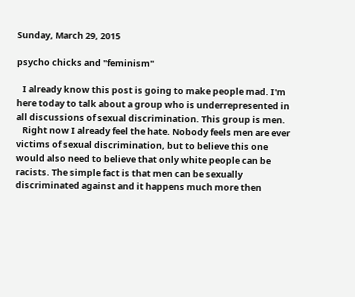Sunday, March 29, 2015

psycho chicks and "feminism"

   I already know this post is going to make people mad. I'm here today to talk about a group who is underrepresented in all discussions of sexual discrimination. This group is men.
   Right now I already feel the hate. Nobody feels men are ever victims of sexual discrimination, but to believe this one would also need to believe that only white people can be racists. The simple fact is that men can be sexually discriminated against and it happens much more then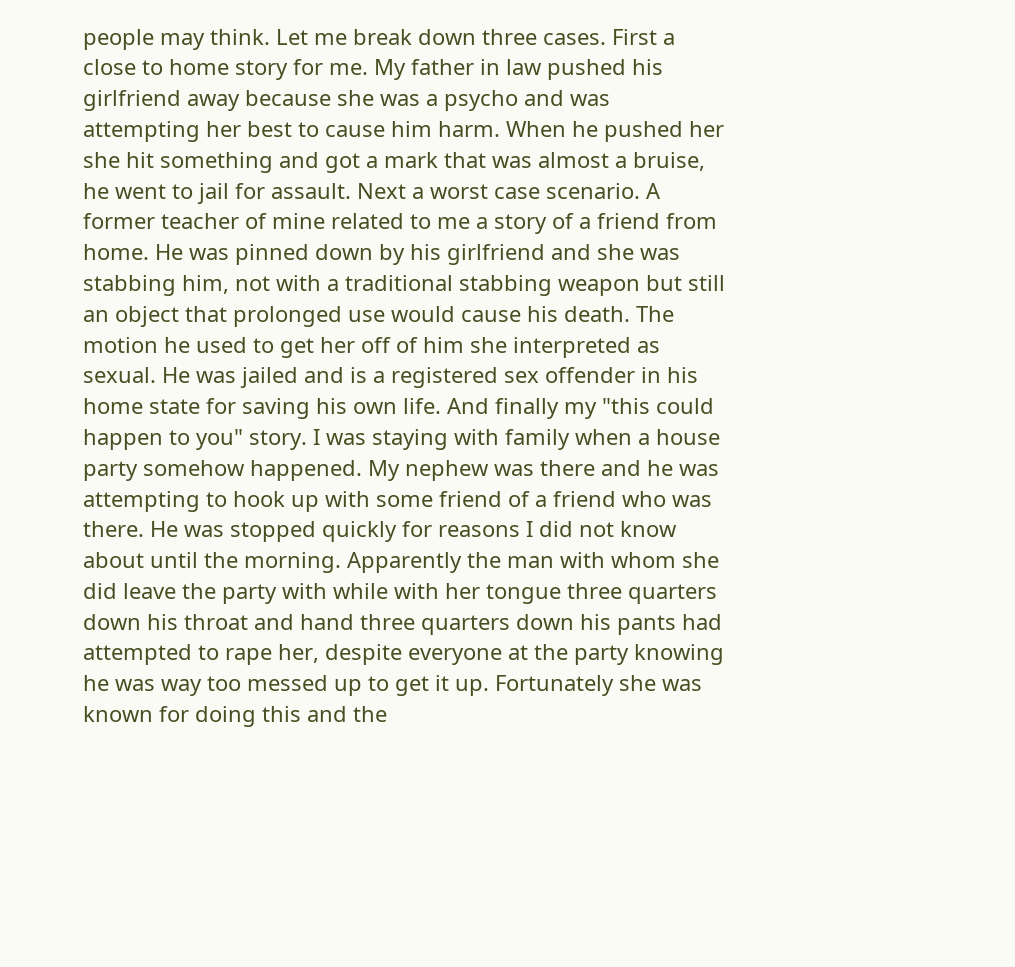people may think. Let me break down three cases. First a close to home story for me. My father in law pushed his girlfriend away because she was a psycho and was attempting her best to cause him harm. When he pushed her she hit something and got a mark that was almost a bruise, he went to jail for assault. Next a worst case scenario. A former teacher of mine related to me a story of a friend from home. He was pinned down by his girlfriend and she was stabbing him, not with a traditional stabbing weapon but still an object that prolonged use would cause his death. The motion he used to get her off of him she interpreted as sexual. He was jailed and is a registered sex offender in his home state for saving his own life. And finally my "this could happen to you" story. I was staying with family when a house party somehow happened. My nephew was there and he was attempting to hook up with some friend of a friend who was there. He was stopped quickly for reasons I did not know about until the morning. Apparently the man with whom she did leave the party with while with her tongue three quarters down his throat and hand three quarters down his pants had attempted to rape her, despite everyone at the party knowing he was way too messed up to get it up. Fortunately she was known for doing this and the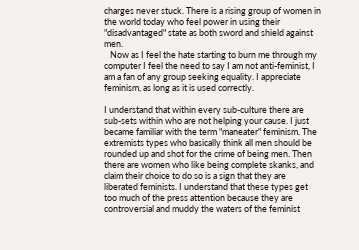charges never stuck. There is a rising group of women in the world today who feel power in using their "disadvantaged" state as both sword and shield against men.
   Now as I feel the hate starting to burn me through my computer I feel the need to say I am not anti-feminist, I am a fan of any group seeking equality. I appreciate feminism, as long as it is used correctly.

I understand that within every sub-culture there are sub-sets within who are not helping your cause. I just became familiar with the term "maneater" feminism. The extremists types who basically think all men should be rounded up and shot for the crime of being men. Then there are women who like being complete skanks, and claim their choice to do so is a sign that they are liberated feminists. I understand that these types get too much of the press attention because they are controversial and muddy the waters of the feminist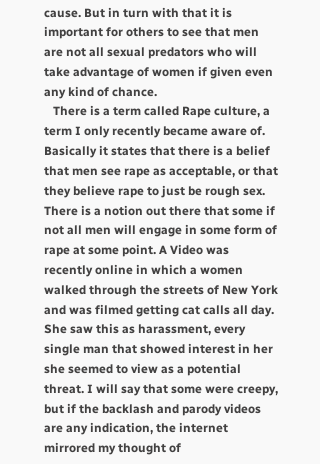cause. But in turn with that it is important for others to see that men are not all sexual predators who will take advantage of women if given even any kind of chance.
   There is a term called Rape culture, a term I only recently became aware of. Basically it states that there is a belief that men see rape as acceptable, or that they believe rape to just be rough sex. There is a notion out there that some if not all men will engage in some form of rape at some point. A Video was recently online in which a women walked through the streets of New York and was filmed getting cat calls all day.
She saw this as harassment, every single man that showed interest in her she seemed to view as a potential threat. I will say that some were creepy, but if the backlash and parody videos are any indication, the internet mirrored my thought of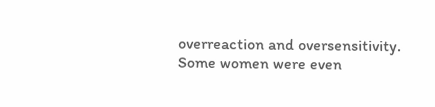overreaction and oversensitivity. Some women were even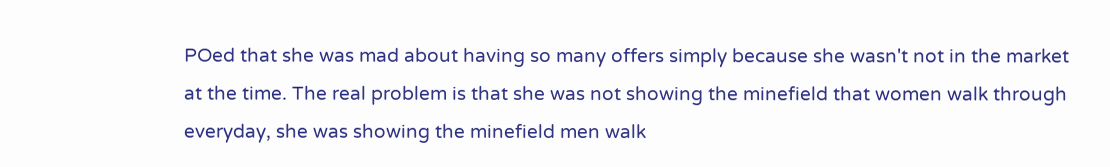POed that she was mad about having so many offers simply because she wasn't not in the market at the time. The real problem is that she was not showing the minefield that women walk through everyday, she was showing the minefield men walk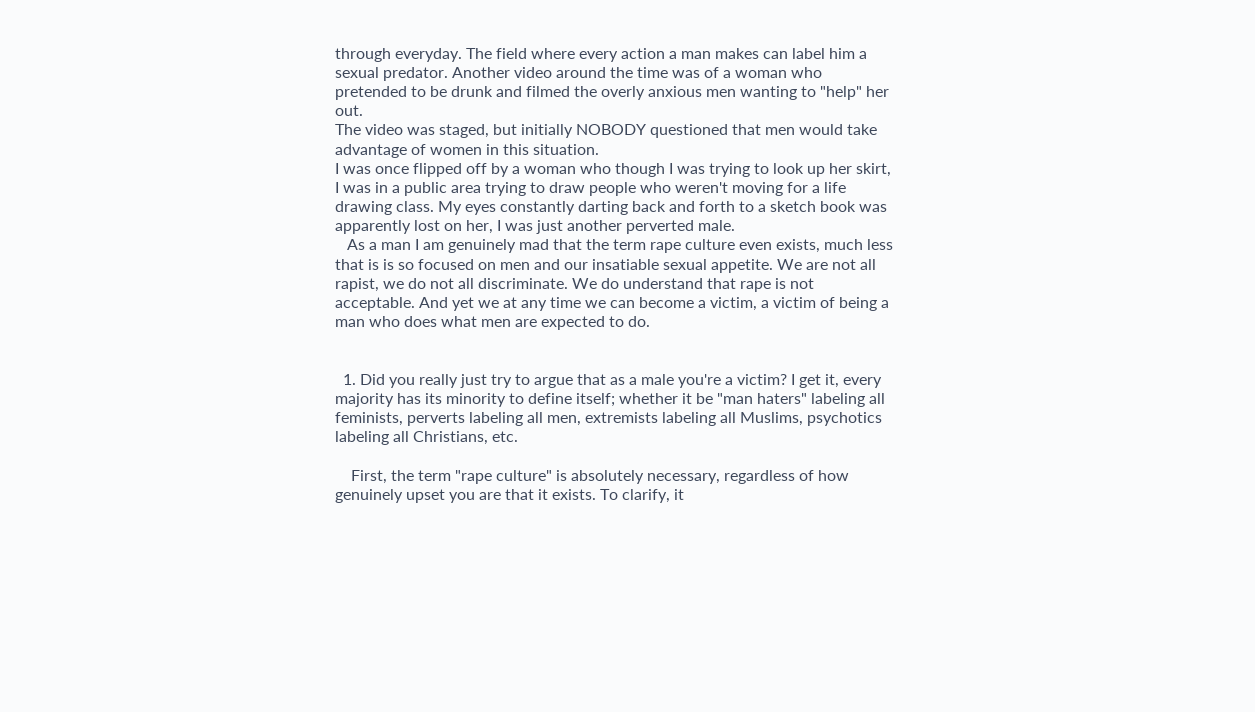through everyday. The field where every action a man makes can label him a sexual predator. Another video around the time was of a woman who pretended to be drunk and filmed the overly anxious men wanting to "help" her out.
The video was staged, but initially NOBODY questioned that men would take advantage of women in this situation.
I was once flipped off by a woman who though I was trying to look up her skirt, I was in a public area trying to draw people who weren't moving for a life drawing class. My eyes constantly darting back and forth to a sketch book was apparently lost on her, I was just another perverted male.
   As a man I am genuinely mad that the term rape culture even exists, much less that is is so focused on men and our insatiable sexual appetite. We are not all rapist, we do not all discriminate. We do understand that rape is not acceptable. And yet we at any time we can become a victim, a victim of being a man who does what men are expected to do.


  1. Did you really just try to argue that as a male you're a victim? I get it, every majority has its minority to define itself; whether it be "man haters" labeling all feminists, perverts labeling all men, extremists labeling all Muslims, psychotics labeling all Christians, etc.

    First, the term "rape culture" is absolutely necessary, regardless of how genuinely upset you are that it exists. To clarify, it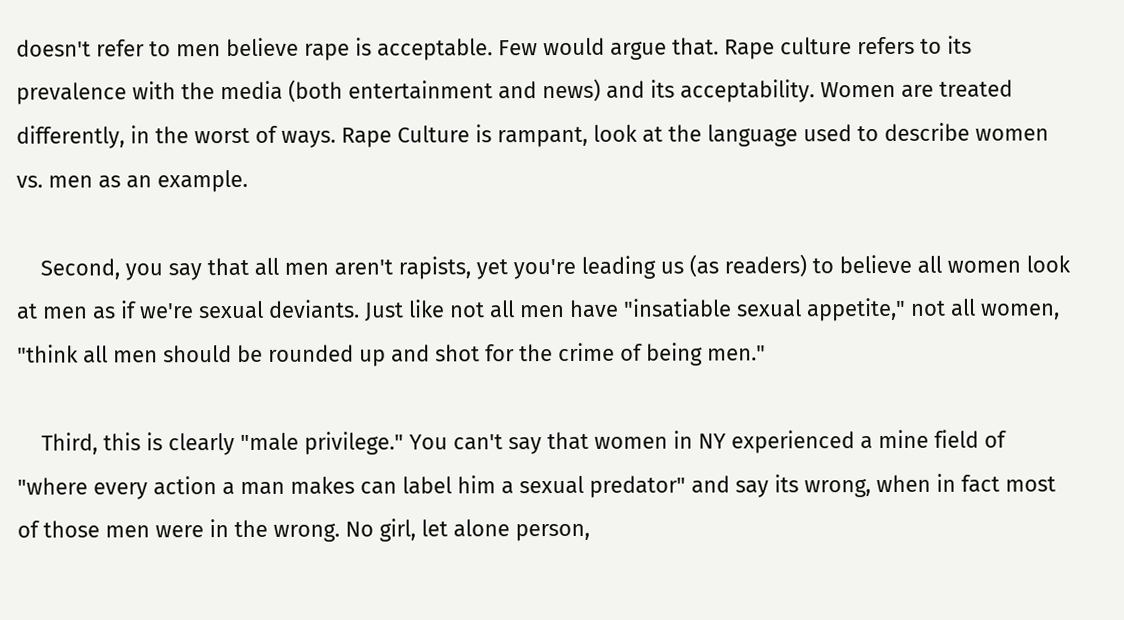doesn't refer to men believe rape is acceptable. Few would argue that. Rape culture refers to its prevalence with the media (both entertainment and news) and its acceptability. Women are treated differently, in the worst of ways. Rape Culture is rampant, look at the language used to describe women vs. men as an example.

    Second, you say that all men aren't rapists, yet you're leading us (as readers) to believe all women look at men as if we're sexual deviants. Just like not all men have "insatiable sexual appetite," not all women, "think all men should be rounded up and shot for the crime of being men."

    Third, this is clearly "male privilege." You can't say that women in NY experienced a mine field of "where every action a man makes can label him a sexual predator" and say its wrong, when in fact most of those men were in the wrong. No girl, let alone person,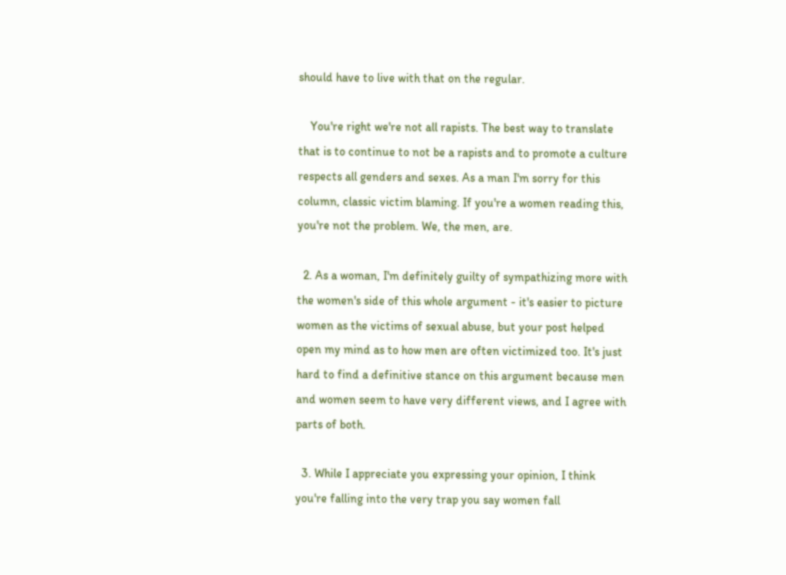should have to live with that on the regular.

    You're right we're not all rapists. The best way to translate that is to continue to not be a rapists and to promote a culture respects all genders and sexes. As a man I'm sorry for this column, classic victim blaming. If you're a women reading this, you're not the problem. We, the men, are.

  2. As a woman, I'm definitely guilty of sympathizing more with the women's side of this whole argument - it's easier to picture women as the victims of sexual abuse, but your post helped open my mind as to how men are often victimized too. It's just hard to find a definitive stance on this argument because men and women seem to have very different views, and I agree with parts of both.

  3. While I appreciate you expressing your opinion, I think you're falling into the very trap you say women fall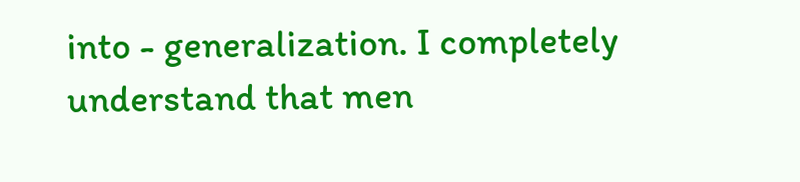into - generalization. I completely understand that men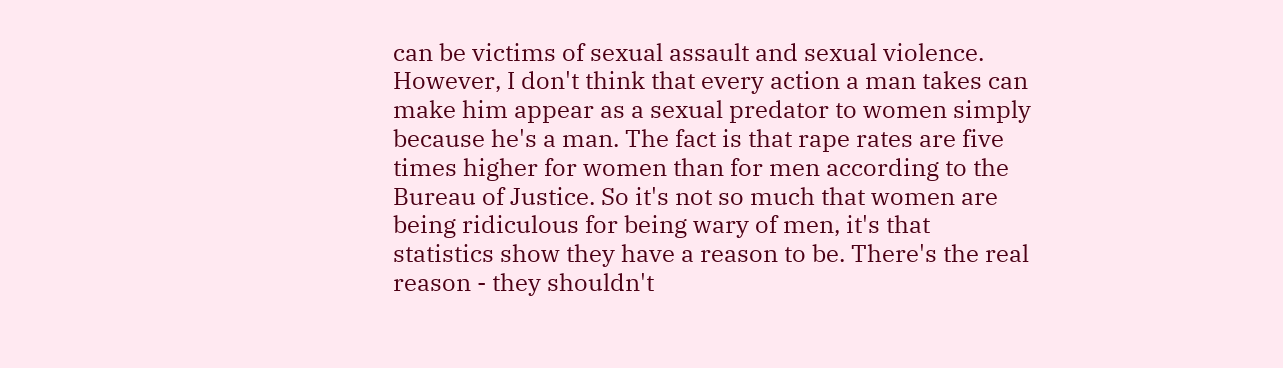can be victims of sexual assault and sexual violence. However, I don't think that every action a man takes can make him appear as a sexual predator to women simply because he's a man. The fact is that rape rates are five times higher for women than for men according to the Bureau of Justice. So it's not so much that women are being ridiculous for being wary of men, it's that statistics show they have a reason to be. There's the real reason - they shouldn't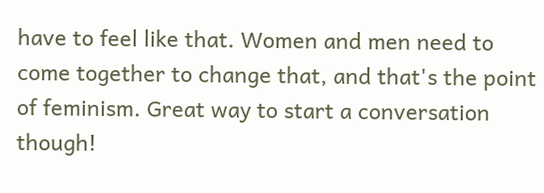have to feel like that. Women and men need to come together to change that, and that's the point of feminism. Great way to start a conversation though!